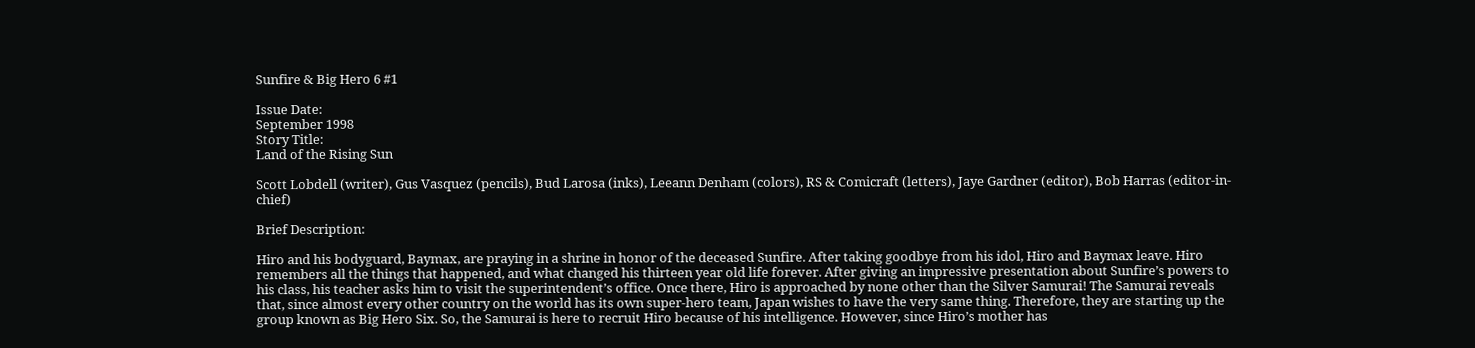Sunfire & Big Hero 6 #1

Issue Date:
September 1998
Story Title:
Land of the Rising Sun

Scott Lobdell (writer), Gus Vasquez (pencils), Bud Larosa (inks), Leeann Denham (colors), RS & Comicraft (letters), Jaye Gardner (editor), Bob Harras (editor-in-chief)

Brief Description:

Hiro and his bodyguard, Baymax, are praying in a shrine in honor of the deceased Sunfire. After taking goodbye from his idol, Hiro and Baymax leave. Hiro remembers all the things that happened, and what changed his thirteen year old life forever. After giving an impressive presentation about Sunfire’s powers to his class, his teacher asks him to visit the superintendent’s office. Once there, Hiro is approached by none other than the Silver Samurai! The Samurai reveals that, since almost every other country on the world has its own super-hero team, Japan wishes to have the very same thing. Therefore, they are starting up the group known as Big Hero Six. So, the Samurai is here to recruit Hiro because of his intelligence. However, since Hiro’s mother has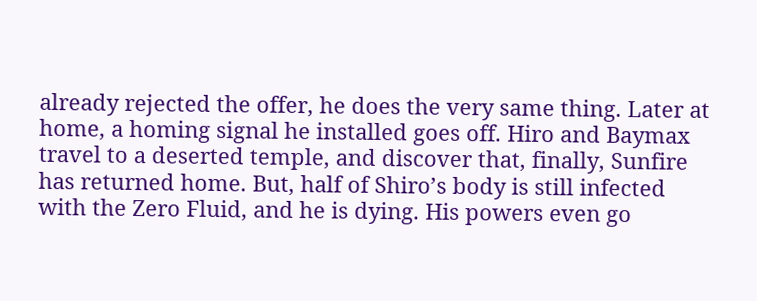already rejected the offer, he does the very same thing. Later at home, a homing signal he installed goes off. Hiro and Baymax travel to a deserted temple, and discover that, finally, Sunfire has returned home. But, half of Shiro’s body is still infected with the Zero Fluid, and he is dying. His powers even go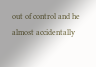out of control and he almost accidentally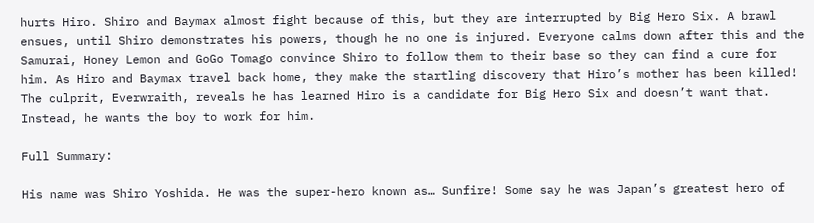hurts Hiro. Shiro and Baymax almost fight because of this, but they are interrupted by Big Hero Six. A brawl ensues, until Shiro demonstrates his powers, though he no one is injured. Everyone calms down after this and the Samurai, Honey Lemon and GoGo Tomago convince Shiro to follow them to their base so they can find a cure for him. As Hiro and Baymax travel back home, they make the startling discovery that Hiro’s mother has been killed! The culprit, Everwraith, reveals he has learned Hiro is a candidate for Big Hero Six and doesn’t want that. Instead, he wants the boy to work for him.

Full Summary:

His name was Shiro Yoshida. He was the super-hero known as… Sunfire! Some say he was Japan’s greatest hero of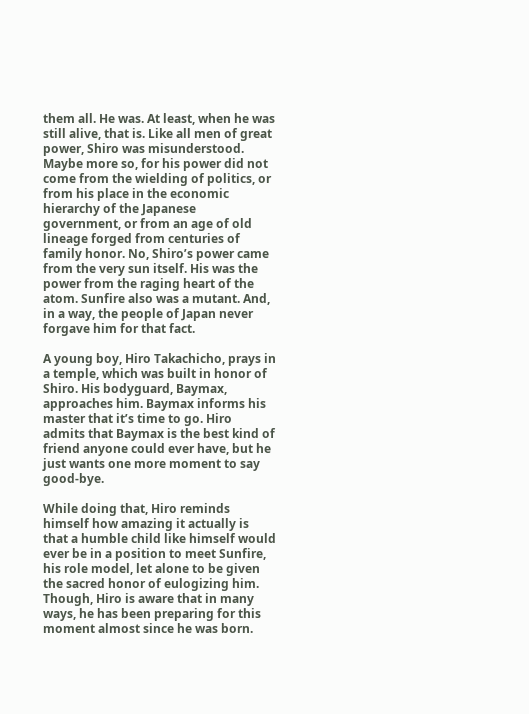them all. He was. At least, when he was still alive, that is. Like all men of great power, Shiro was misunderstood. Maybe more so, for his power did not come from the wielding of politics, or from his place in the economic hierarchy of the Japanese government, or from an age of old lineage forged from centuries of family honor. No, Shiro’s power came from the very sun itself. His was the power from the raging heart of the atom. Sunfire also was a mutant. And, in a way, the people of Japan never forgave him for that fact.

A young boy, Hiro Takachicho, prays in a temple, which was built in honor of Shiro. His bodyguard, Baymax, approaches him. Baymax informs his master that it’s time to go. Hiro admits that Baymax is the best kind of friend anyone could ever have, but he just wants one more moment to say good-bye.

While doing that, Hiro reminds himself how amazing it actually is that a humble child like himself would ever be in a position to meet Sunfire, his role model, let alone to be given the sacred honor of eulogizing him. Though, Hiro is aware that in many ways, he has been preparing for this moment almost since he was born.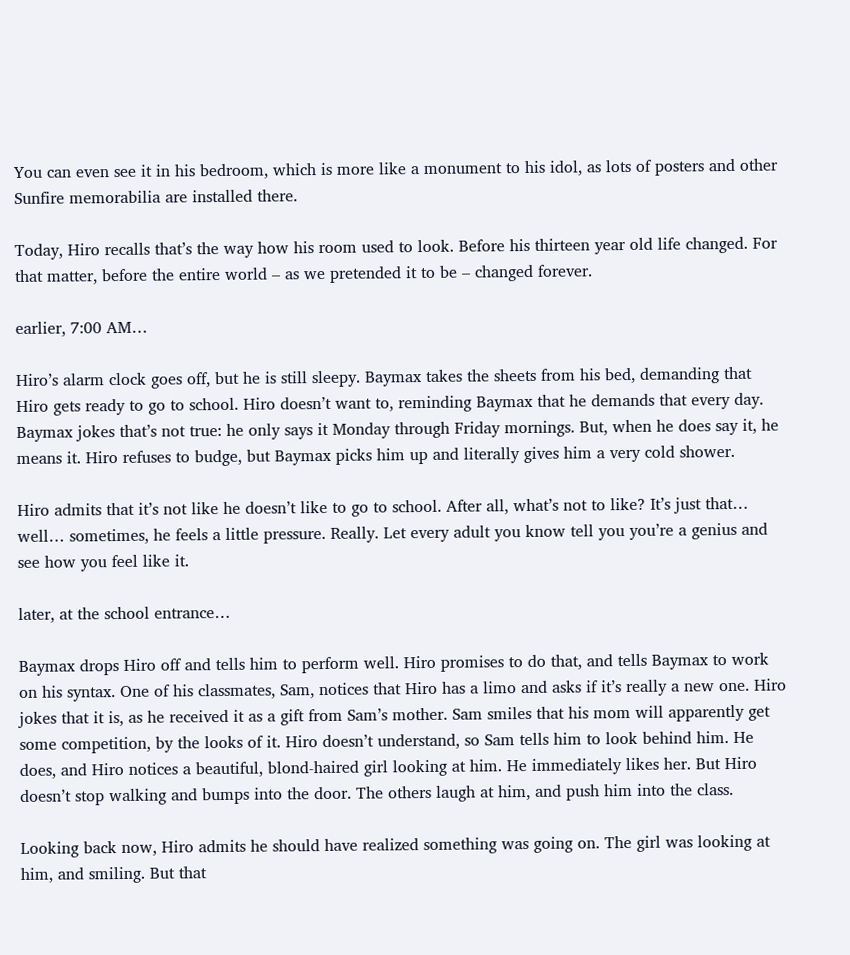You can even see it in his bedroom, which is more like a monument to his idol, as lots of posters and other Sunfire memorabilia are installed there.

Today, Hiro recalls that’s the way how his room used to look. Before his thirteen year old life changed. For that matter, before the entire world – as we pretended it to be – changed forever.

earlier, 7:00 AM…

Hiro’s alarm clock goes off, but he is still sleepy. Baymax takes the sheets from his bed, demanding that Hiro gets ready to go to school. Hiro doesn’t want to, reminding Baymax that he demands that every day. Baymax jokes that’s not true: he only says it Monday through Friday mornings. But, when he does say it, he means it. Hiro refuses to budge, but Baymax picks him up and literally gives him a very cold shower.

Hiro admits that it’s not like he doesn’t like to go to school. After all, what’s not to like? It’s just that… well… sometimes, he feels a little pressure. Really. Let every adult you know tell you you’re a genius and see how you feel like it.

later, at the school entrance…

Baymax drops Hiro off and tells him to perform well. Hiro promises to do that, and tells Baymax to work on his syntax. One of his classmates, Sam, notices that Hiro has a limo and asks if it’s really a new one. Hiro jokes that it is, as he received it as a gift from Sam’s mother. Sam smiles that his mom will apparently get some competition, by the looks of it. Hiro doesn’t understand, so Sam tells him to look behind him. He does, and Hiro notices a beautiful, blond-haired girl looking at him. He immediately likes her. But Hiro doesn’t stop walking and bumps into the door. The others laugh at him, and push him into the class.

Looking back now, Hiro admits he should have realized something was going on. The girl was looking at him, and smiling. But that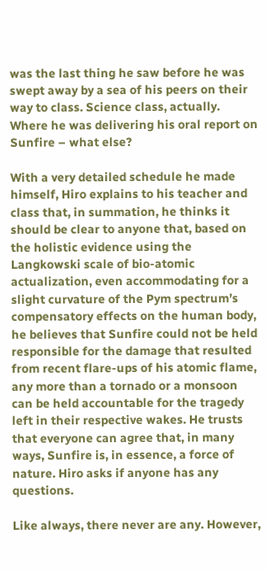was the last thing he saw before he was swept away by a sea of his peers on their way to class. Science class, actually. Where he was delivering his oral report on Sunfire – what else?

With a very detailed schedule he made himself, Hiro explains to his teacher and class that, in summation, he thinks it should be clear to anyone that, based on the holistic evidence using the Langkowski scale of bio-atomic actualization, even accommodating for a slight curvature of the Pym spectrum’s compensatory effects on the human body, he believes that Sunfire could not be held responsible for the damage that resulted from recent flare-ups of his atomic flame, any more than a tornado or a monsoon can be held accountable for the tragedy left in their respective wakes. He trusts that everyone can agree that, in many ways, Sunfire is, in essence, a force of nature. Hiro asks if anyone has any questions.

Like always, there never are any. However,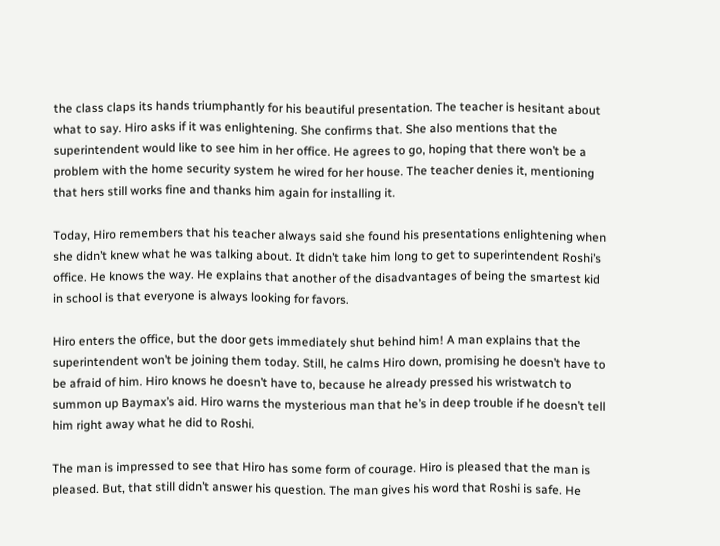the class claps its hands triumphantly for his beautiful presentation. The teacher is hesitant about what to say. Hiro asks if it was enlightening. She confirms that. She also mentions that the superintendent would like to see him in her office. He agrees to go, hoping that there won’t be a problem with the home security system he wired for her house. The teacher denies it, mentioning that hers still works fine and thanks him again for installing it.

Today, Hiro remembers that his teacher always said she found his presentations enlightening when she didn’t knew what he was talking about. It didn’t take him long to get to superintendent Roshi’s office. He knows the way. He explains that another of the disadvantages of being the smartest kid in school is that everyone is always looking for favors.

Hiro enters the office, but the door gets immediately shut behind him! A man explains that the superintendent won’t be joining them today. Still, he calms Hiro down, promising he doesn’t have to be afraid of him. Hiro knows he doesn’t have to, because he already pressed his wristwatch to summon up Baymax’s aid. Hiro warns the mysterious man that he’s in deep trouble if he doesn’t tell him right away what he did to Roshi.

The man is impressed to see that Hiro has some form of courage. Hiro is pleased that the man is pleased. But, that still didn’t answer his question. The man gives his word that Roshi is safe. He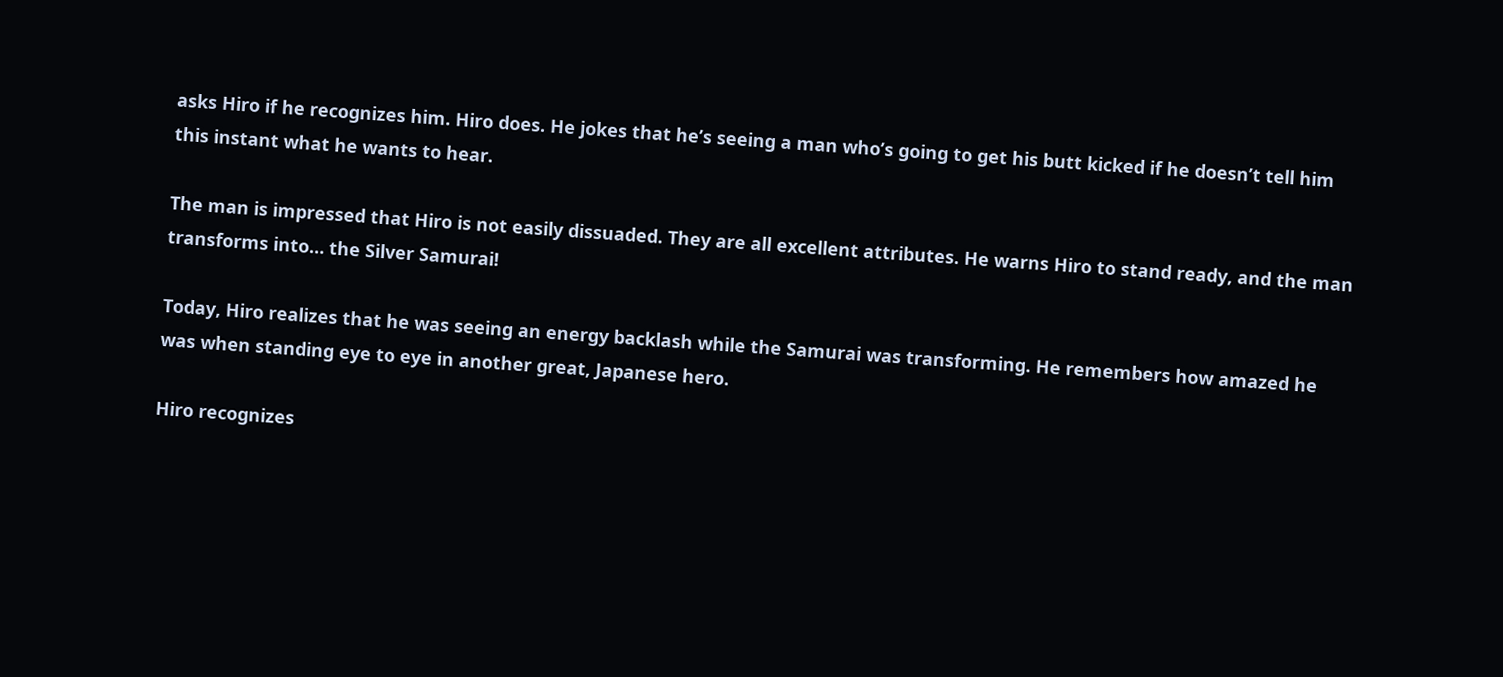asks Hiro if he recognizes him. Hiro does. He jokes that he’s seeing a man who’s going to get his butt kicked if he doesn’t tell him this instant what he wants to hear.

The man is impressed that Hiro is not easily dissuaded. They are all excellent attributes. He warns Hiro to stand ready, and the man transforms into… the Silver Samurai!

Today, Hiro realizes that he was seeing an energy backlash while the Samurai was transforming. He remembers how amazed he was when standing eye to eye in another great, Japanese hero.

Hiro recognizes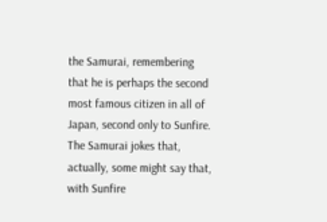the Samurai, remembering that he is perhaps the second most famous citizen in all of Japan, second only to Sunfire. The Samurai jokes that, actually, some might say that, with Sunfire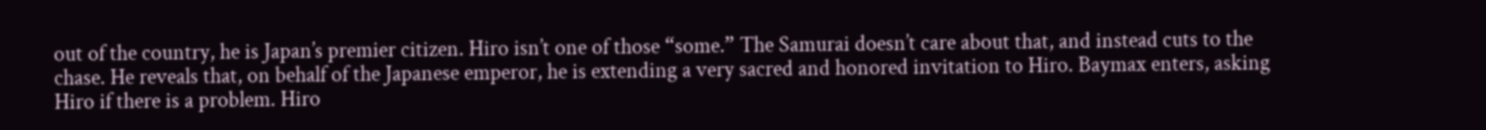out of the country, he is Japan’s premier citizen. Hiro isn’t one of those “some.” The Samurai doesn’t care about that, and instead cuts to the chase. He reveals that, on behalf of the Japanese emperor, he is extending a very sacred and honored invitation to Hiro. Baymax enters, asking Hiro if there is a problem. Hiro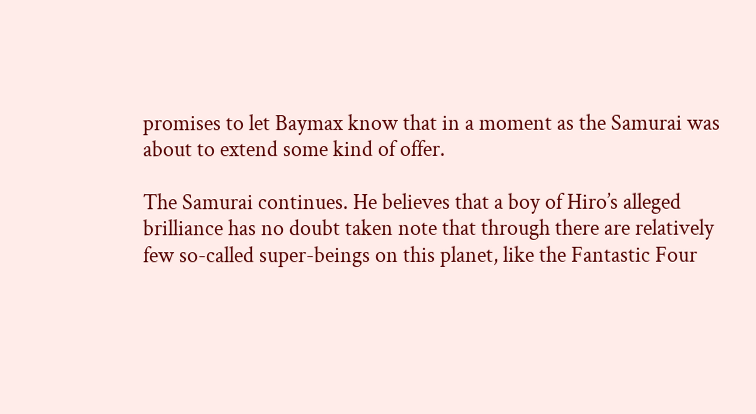promises to let Baymax know that in a moment as the Samurai was about to extend some kind of offer.

The Samurai continues. He believes that a boy of Hiro’s alleged brilliance has no doubt taken note that through there are relatively few so-called super-beings on this planet, like the Fantastic Four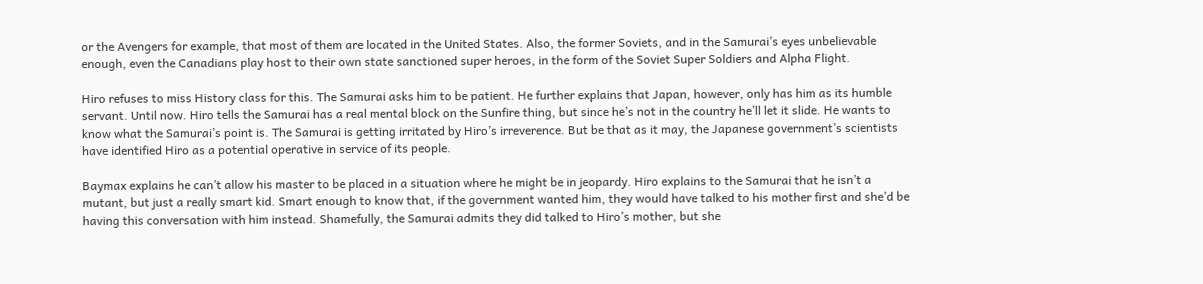or the Avengers for example, that most of them are located in the United States. Also, the former Soviets, and in the Samurai’s eyes unbelievable enough, even the Canadians play host to their own state sanctioned super heroes, in the form of the Soviet Super Soldiers and Alpha Flight.

Hiro refuses to miss History class for this. The Samurai asks him to be patient. He further explains that Japan, however, only has him as its humble servant. Until now. Hiro tells the Samurai has a real mental block on the Sunfire thing, but since he’s not in the country he’ll let it slide. He wants to know what the Samurai’s point is. The Samurai is getting irritated by Hiro’s irreverence. But be that as it may, the Japanese government’s scientists have identified Hiro as a potential operative in service of its people.

Baymax explains he can’t allow his master to be placed in a situation where he might be in jeopardy. Hiro explains to the Samurai that he isn’t a mutant, but just a really smart kid. Smart enough to know that, if the government wanted him, they would have talked to his mother first and she’d be having this conversation with him instead. Shamefully, the Samurai admits they did talked to Hiro’s mother, but she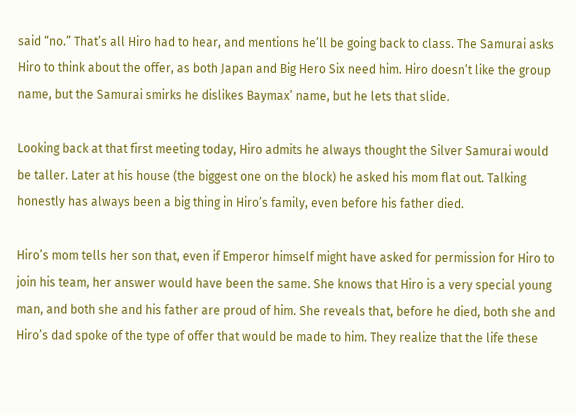said “no.” That’s all Hiro had to hear, and mentions he’ll be going back to class. The Samurai asks Hiro to think about the offer, as both Japan and Big Hero Six need him. Hiro doesn’t like the group name, but the Samurai smirks he dislikes Baymax’ name, but he lets that slide.

Looking back at that first meeting today, Hiro admits he always thought the Silver Samurai would be taller. Later at his house (the biggest one on the block) he asked his mom flat out. Talking honestly has always been a big thing in Hiro’s family, even before his father died.

Hiro’s mom tells her son that, even if Emperor himself might have asked for permission for Hiro to join his team, her answer would have been the same. She knows that Hiro is a very special young man, and both she and his father are proud of him. She reveals that, before he died, both she and Hiro’s dad spoke of the type of offer that would be made to him. They realize that the life these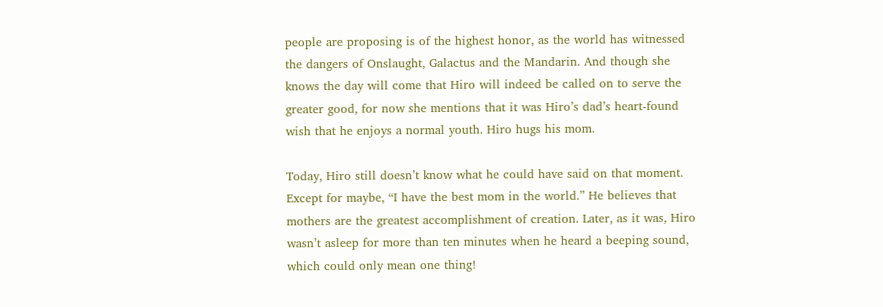people are proposing is of the highest honor, as the world has witnessed the dangers of Onslaught, Galactus and the Mandarin. And though she knows the day will come that Hiro will indeed be called on to serve the greater good, for now she mentions that it was Hiro’s dad’s heart-found wish that he enjoys a normal youth. Hiro hugs his mom.

Today, Hiro still doesn’t know what he could have said on that moment. Except for maybe, “I have the best mom in the world.” He believes that mothers are the greatest accomplishment of creation. Later, as it was, Hiro wasn’t asleep for more than ten minutes when he heard a beeping sound, which could only mean one thing!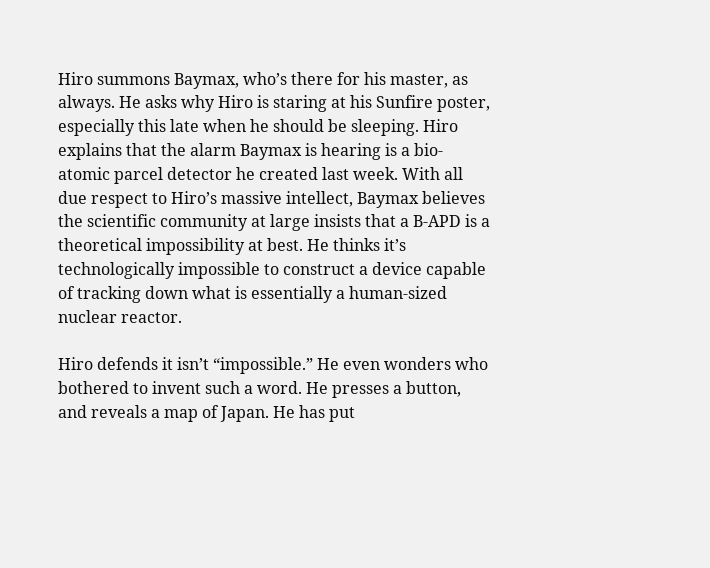Hiro summons Baymax, who’s there for his master, as always. He asks why Hiro is staring at his Sunfire poster, especially this late when he should be sleeping. Hiro explains that the alarm Baymax is hearing is a bio-atomic parcel detector he created last week. With all due respect to Hiro’s massive intellect, Baymax believes the scientific community at large insists that a B-APD is a theoretical impossibility at best. He thinks it’s technologically impossible to construct a device capable of tracking down what is essentially a human-sized nuclear reactor.

Hiro defends it isn’t “impossible.” He even wonders who bothered to invent such a word. He presses a button, and reveals a map of Japan. He has put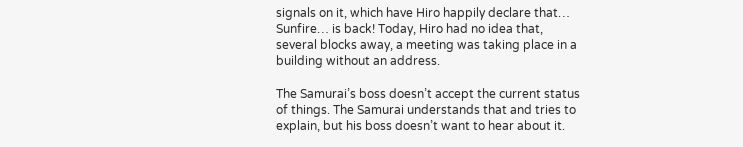signals on it, which have Hiro happily declare that… Sunfire… is back! Today, Hiro had no idea that, several blocks away, a meeting was taking place in a building without an address.

The Samurai’s boss doesn’t accept the current status of things. The Samurai understands that and tries to explain, but his boss doesn’t want to hear about it.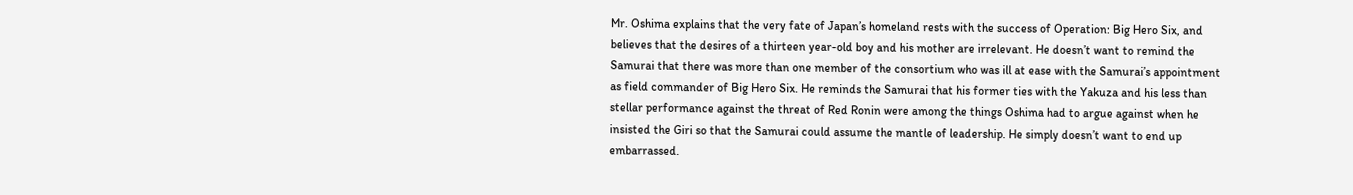Mr. Oshima explains that the very fate of Japan’s homeland rests with the success of Operation: Big Hero Six, and believes that the desires of a thirteen year-old boy and his mother are irrelevant. He doesn’t want to remind the Samurai that there was more than one member of the consortium who was ill at ease with the Samurai’s appointment as field commander of Big Hero Six. He reminds the Samurai that his former ties with the Yakuza and his less than stellar performance against the threat of Red Ronin were among the things Oshima had to argue against when he insisted the Giri so that the Samurai could assume the mantle of leadership. He simply doesn’t want to end up embarrassed.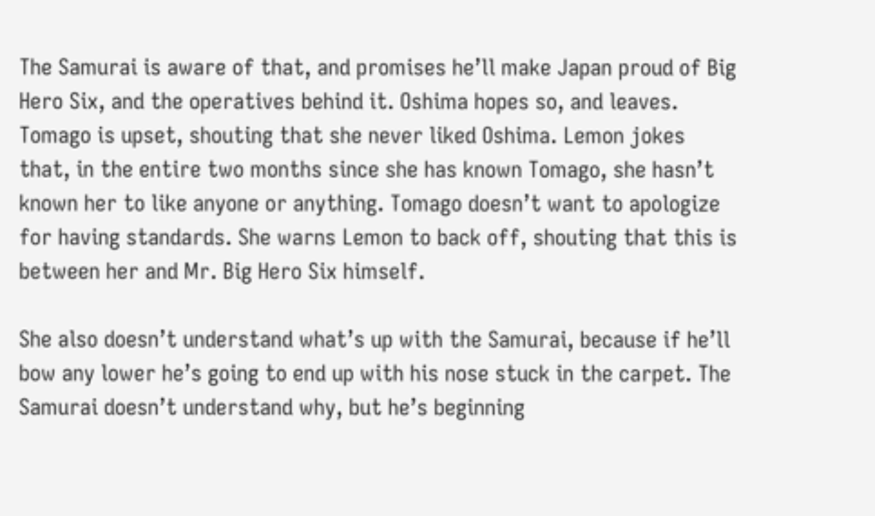The Samurai is aware of that, and promises he’ll make Japan proud of Big Hero Six, and the operatives behind it. Oshima hopes so, and leaves. Tomago is upset, shouting that she never liked Oshima. Lemon jokes that, in the entire two months since she has known Tomago, she hasn’t known her to like anyone or anything. Tomago doesn’t want to apologize for having standards. She warns Lemon to back off, shouting that this is between her and Mr. Big Hero Six himself.

She also doesn’t understand what’s up with the Samurai, because if he’ll bow any lower he’s going to end up with his nose stuck in the carpet. The Samurai doesn’t understand why, but he’s beginning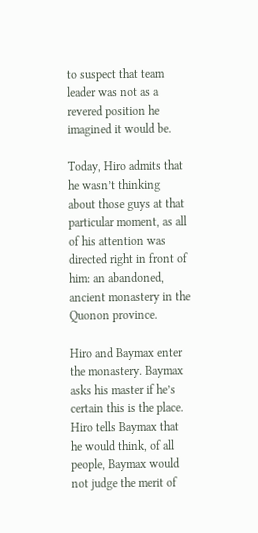to suspect that team leader was not as a revered position he imagined it would be.

Today, Hiro admits that he wasn’t thinking about those guys at that particular moment, as all of his attention was directed right in front of him: an abandoned, ancient monastery in the Quonon province.

Hiro and Baymax enter the monastery. Baymax asks his master if he’s certain this is the place. Hiro tells Baymax that he would think, of all people, Baymax would not judge the merit of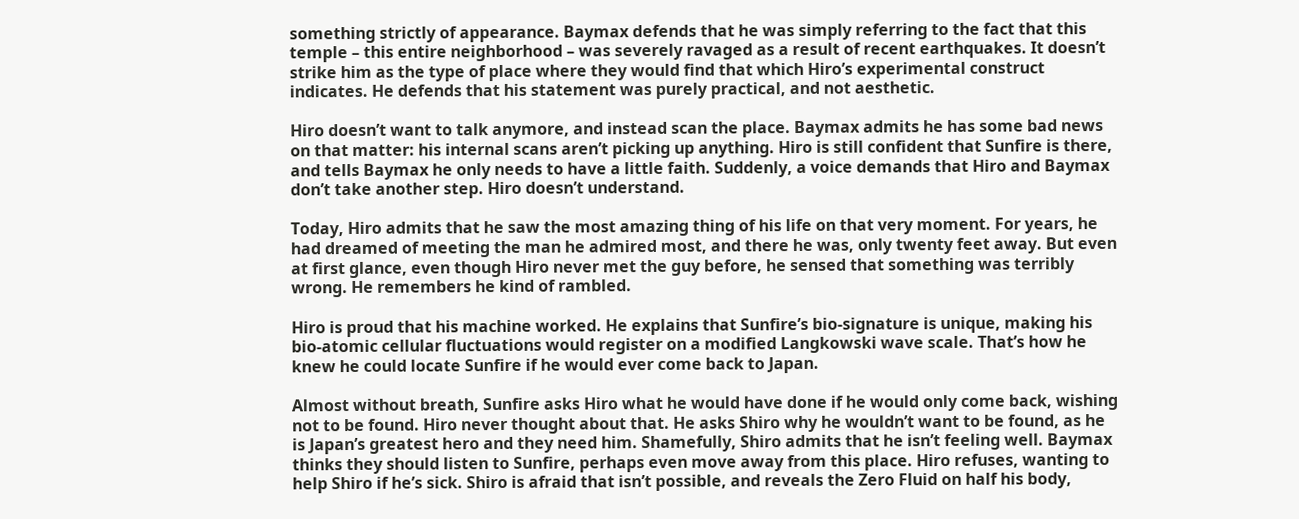something strictly of appearance. Baymax defends that he was simply referring to the fact that this temple – this entire neighborhood – was severely ravaged as a result of recent earthquakes. It doesn’t strike him as the type of place where they would find that which Hiro’s experimental construct indicates. He defends that his statement was purely practical, and not aesthetic.

Hiro doesn’t want to talk anymore, and instead scan the place. Baymax admits he has some bad news on that matter: his internal scans aren’t picking up anything. Hiro is still confident that Sunfire is there, and tells Baymax he only needs to have a little faith. Suddenly, a voice demands that Hiro and Baymax don’t take another step. Hiro doesn’t understand.

Today, Hiro admits that he saw the most amazing thing of his life on that very moment. For years, he had dreamed of meeting the man he admired most, and there he was, only twenty feet away. But even at first glance, even though Hiro never met the guy before, he sensed that something was terribly wrong. He remembers he kind of rambled.

Hiro is proud that his machine worked. He explains that Sunfire’s bio-signature is unique, making his bio-atomic cellular fluctuations would register on a modified Langkowski wave scale. That’s how he knew he could locate Sunfire if he would ever come back to Japan.

Almost without breath, Sunfire asks Hiro what he would have done if he would only come back, wishing not to be found. Hiro never thought about that. He asks Shiro why he wouldn’t want to be found, as he is Japan’s greatest hero and they need him. Shamefully, Shiro admits that he isn’t feeling well. Baymax thinks they should listen to Sunfire, perhaps even move away from this place. Hiro refuses, wanting to help Shiro if he’s sick. Shiro is afraid that isn’t possible, and reveals the Zero Fluid on half his body,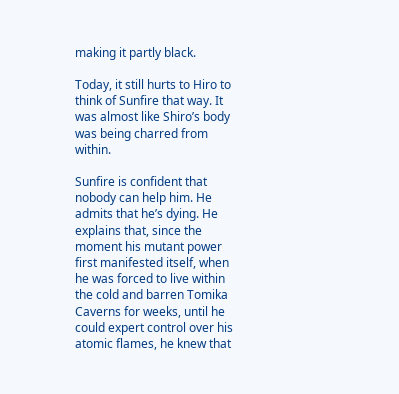making it partly black.

Today, it still hurts to Hiro to think of Sunfire that way. It was almost like Shiro’s body was being charred from within.

Sunfire is confident that nobody can help him. He admits that he’s dying. He explains that, since the moment his mutant power first manifested itself, when he was forced to live within the cold and barren Tomika Caverns for weeks, until he could expert control over his atomic flames, he knew that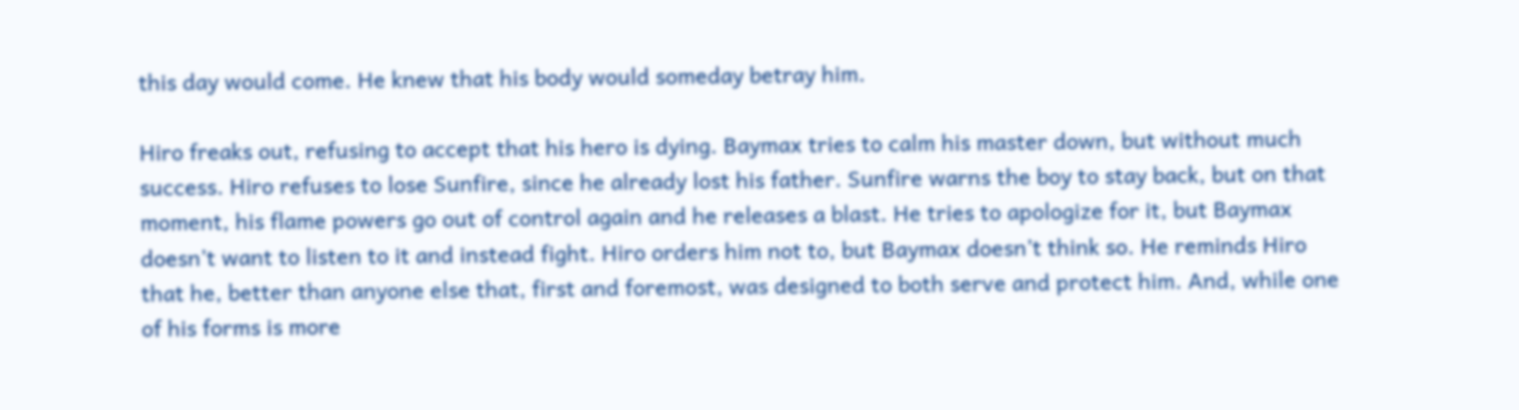this day would come. He knew that his body would someday betray him.

Hiro freaks out, refusing to accept that his hero is dying. Baymax tries to calm his master down, but without much success. Hiro refuses to lose Sunfire, since he already lost his father. Sunfire warns the boy to stay back, but on that moment, his flame powers go out of control again and he releases a blast. He tries to apologize for it, but Baymax doesn’t want to listen to it and instead fight. Hiro orders him not to, but Baymax doesn’t think so. He reminds Hiro that he, better than anyone else that, first and foremost, was designed to both serve and protect him. And, while one of his forms is more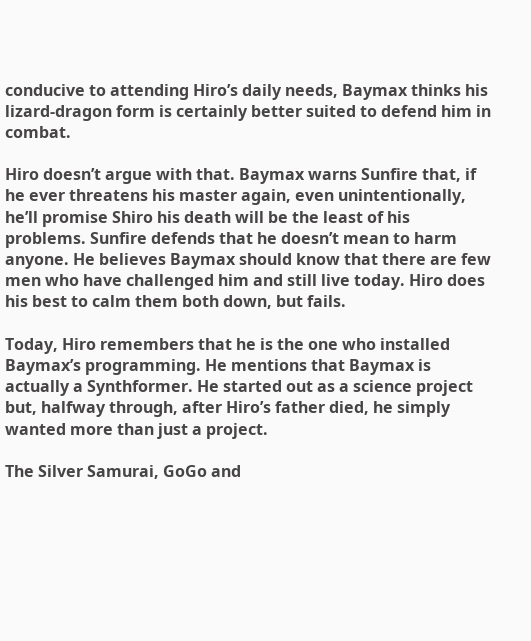conducive to attending Hiro’s daily needs, Baymax thinks his lizard-dragon form is certainly better suited to defend him in combat.

Hiro doesn’t argue with that. Baymax warns Sunfire that, if he ever threatens his master again, even unintentionally, he’ll promise Shiro his death will be the least of his problems. Sunfire defends that he doesn’t mean to harm anyone. He believes Baymax should know that there are few men who have challenged him and still live today. Hiro does his best to calm them both down, but fails.

Today, Hiro remembers that he is the one who installed Baymax’s programming. He mentions that Baymax is actually a Synthformer. He started out as a science project but, halfway through, after Hiro’s father died, he simply wanted more than just a project.

The Silver Samurai, GoGo and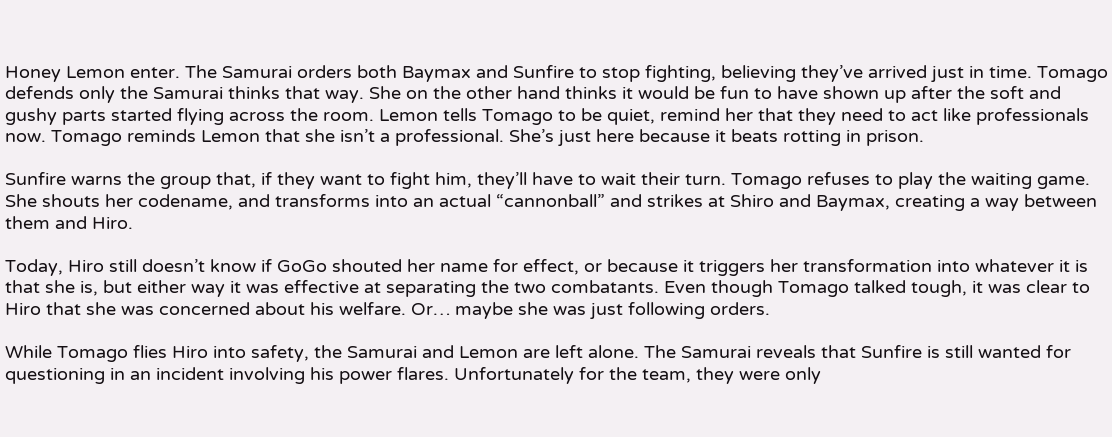Honey Lemon enter. The Samurai orders both Baymax and Sunfire to stop fighting, believing they’ve arrived just in time. Tomago defends only the Samurai thinks that way. She on the other hand thinks it would be fun to have shown up after the soft and gushy parts started flying across the room. Lemon tells Tomago to be quiet, remind her that they need to act like professionals now. Tomago reminds Lemon that she isn’t a professional. She’s just here because it beats rotting in prison.

Sunfire warns the group that, if they want to fight him, they’ll have to wait their turn. Tomago refuses to play the waiting game. She shouts her codename, and transforms into an actual “cannonball” and strikes at Shiro and Baymax, creating a way between them and Hiro.

Today, Hiro still doesn’t know if GoGo shouted her name for effect, or because it triggers her transformation into whatever it is that she is, but either way it was effective at separating the two combatants. Even though Tomago talked tough, it was clear to Hiro that she was concerned about his welfare. Or… maybe she was just following orders.

While Tomago flies Hiro into safety, the Samurai and Lemon are left alone. The Samurai reveals that Sunfire is still wanted for questioning in an incident involving his power flares. Unfortunately for the team, they were only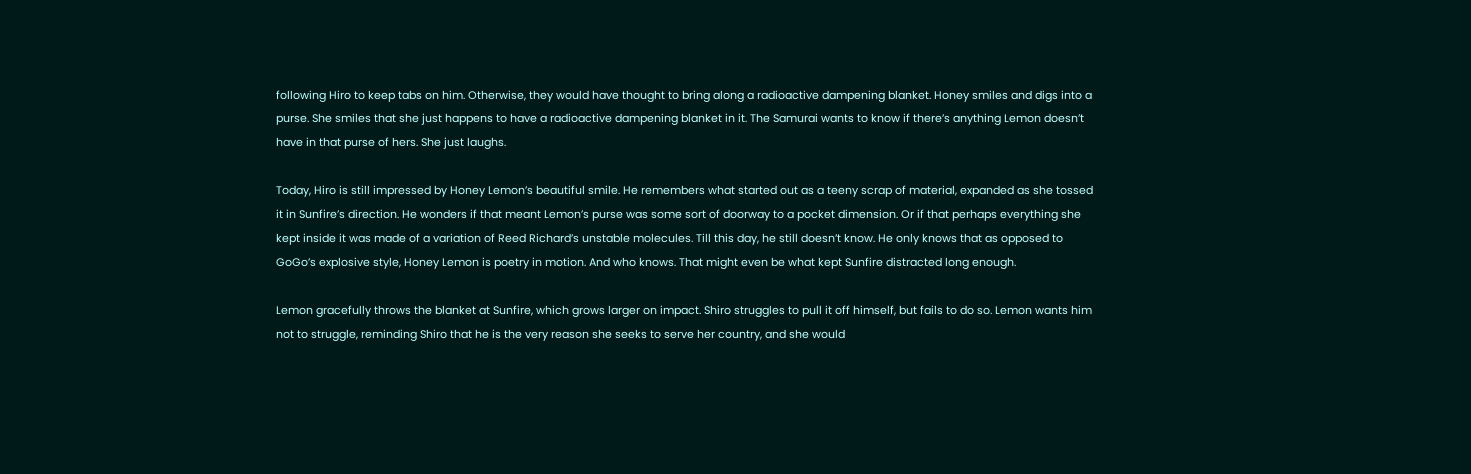following Hiro to keep tabs on him. Otherwise, they would have thought to bring along a radioactive dampening blanket. Honey smiles and digs into a purse. She smiles that she just happens to have a radioactive dampening blanket in it. The Samurai wants to know if there’s anything Lemon doesn’t have in that purse of hers. She just laughs.

Today, Hiro is still impressed by Honey Lemon’s beautiful smile. He remembers what started out as a teeny scrap of material, expanded as she tossed it in Sunfire’s direction. He wonders if that meant Lemon’s purse was some sort of doorway to a pocket dimension. Or if that perhaps everything she kept inside it was made of a variation of Reed Richard’s unstable molecules. Till this day, he still doesn’t know. He only knows that as opposed to GoGo’s explosive style, Honey Lemon is poetry in motion. And who knows. That might even be what kept Sunfire distracted long enough.

Lemon gracefully throws the blanket at Sunfire, which grows larger on impact. Shiro struggles to pull it off himself, but fails to do so. Lemon wants him not to struggle, reminding Shiro that he is the very reason she seeks to serve her country, and she would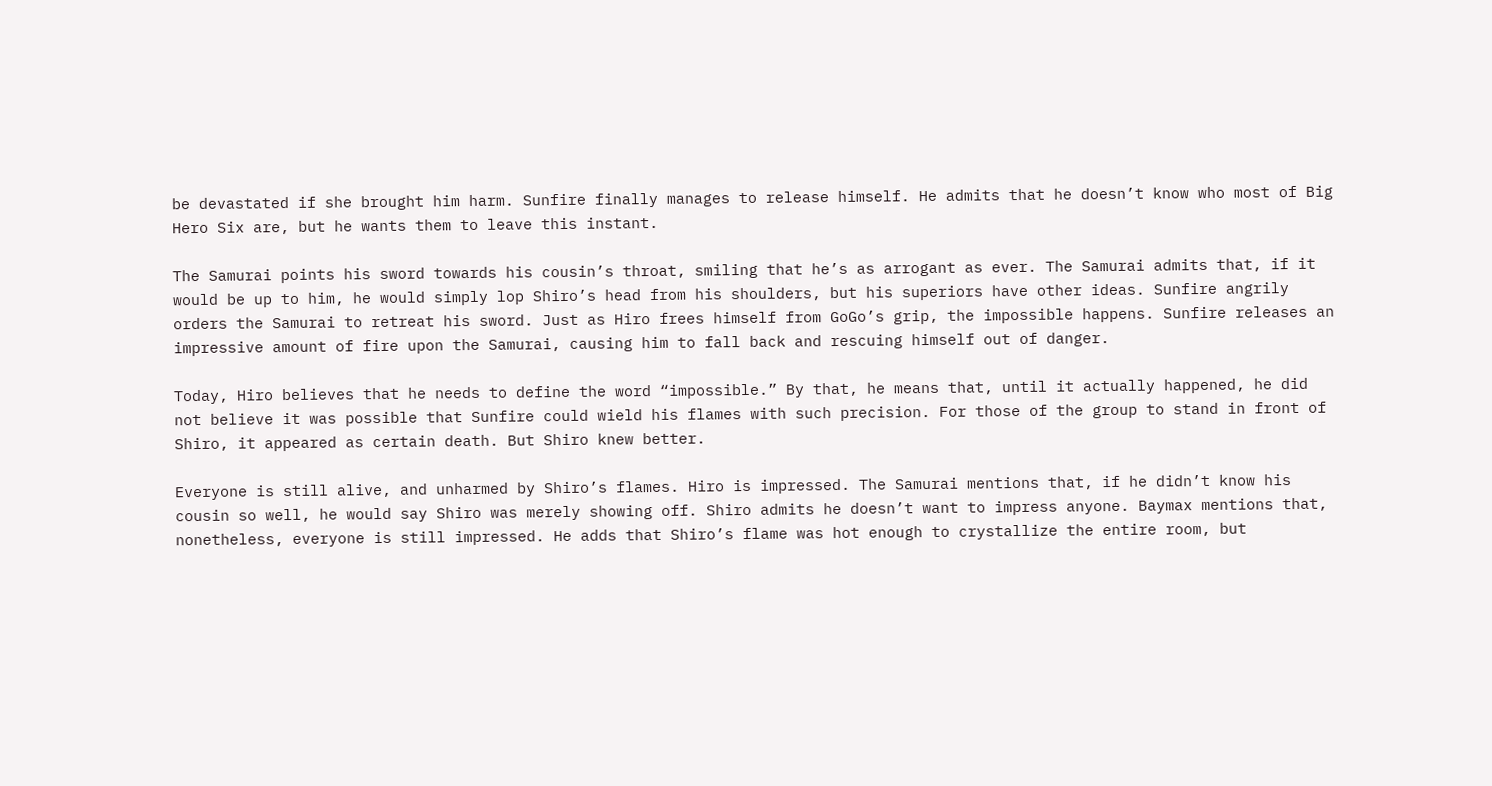be devastated if she brought him harm. Sunfire finally manages to release himself. He admits that he doesn’t know who most of Big Hero Six are, but he wants them to leave this instant.

The Samurai points his sword towards his cousin’s throat, smiling that he’s as arrogant as ever. The Samurai admits that, if it would be up to him, he would simply lop Shiro’s head from his shoulders, but his superiors have other ideas. Sunfire angrily orders the Samurai to retreat his sword. Just as Hiro frees himself from GoGo’s grip, the impossible happens. Sunfire releases an impressive amount of fire upon the Samurai, causing him to fall back and rescuing himself out of danger.

Today, Hiro believes that he needs to define the word “impossible.” By that, he means that, until it actually happened, he did not believe it was possible that Sunfire could wield his flames with such precision. For those of the group to stand in front of Shiro, it appeared as certain death. But Shiro knew better.

Everyone is still alive, and unharmed by Shiro’s flames. Hiro is impressed. The Samurai mentions that, if he didn’t know his cousin so well, he would say Shiro was merely showing off. Shiro admits he doesn’t want to impress anyone. Baymax mentions that, nonetheless, everyone is still impressed. He adds that Shiro’s flame was hot enough to crystallize the entire room, but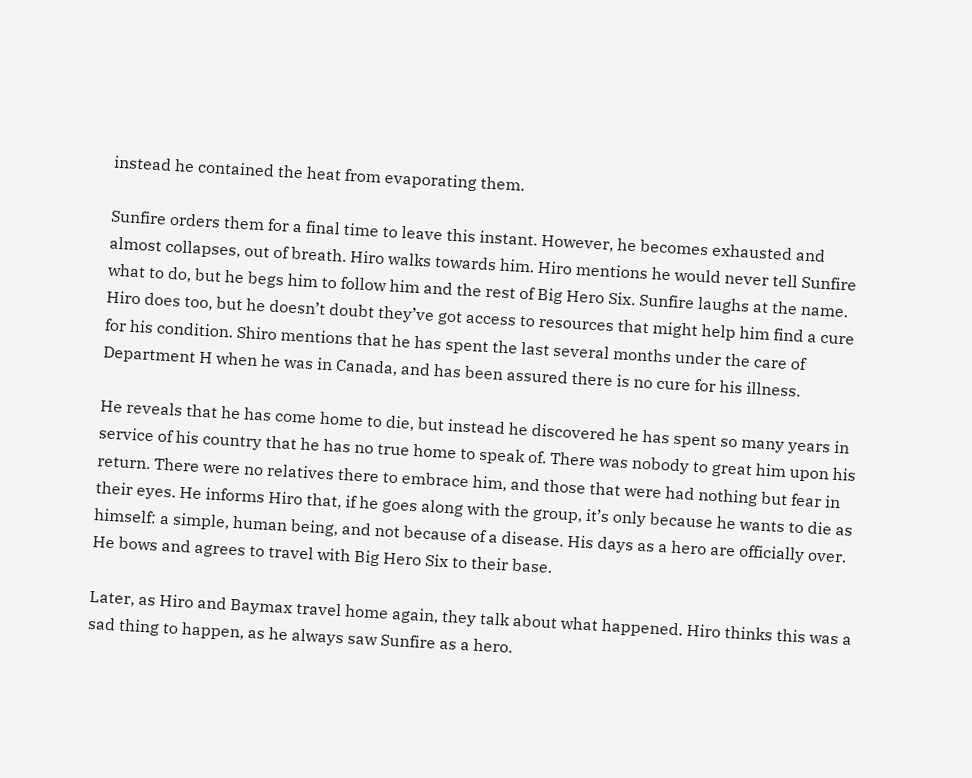instead he contained the heat from evaporating them.

Sunfire orders them for a final time to leave this instant. However, he becomes exhausted and almost collapses, out of breath. Hiro walks towards him. Hiro mentions he would never tell Sunfire what to do, but he begs him to follow him and the rest of Big Hero Six. Sunfire laughs at the name. Hiro does too, but he doesn’t doubt they’ve got access to resources that might help him find a cure for his condition. Shiro mentions that he has spent the last several months under the care of Department H when he was in Canada, and has been assured there is no cure for his illness.

He reveals that he has come home to die, but instead he discovered he has spent so many years in service of his country that he has no true home to speak of. There was nobody to great him upon his return. There were no relatives there to embrace him, and those that were had nothing but fear in their eyes. He informs Hiro that, if he goes along with the group, it’s only because he wants to die as himself: a simple, human being, and not because of a disease. His days as a hero are officially over. He bows and agrees to travel with Big Hero Six to their base.

Later, as Hiro and Baymax travel home again, they talk about what happened. Hiro thinks this was a sad thing to happen, as he always saw Sunfire as a hero.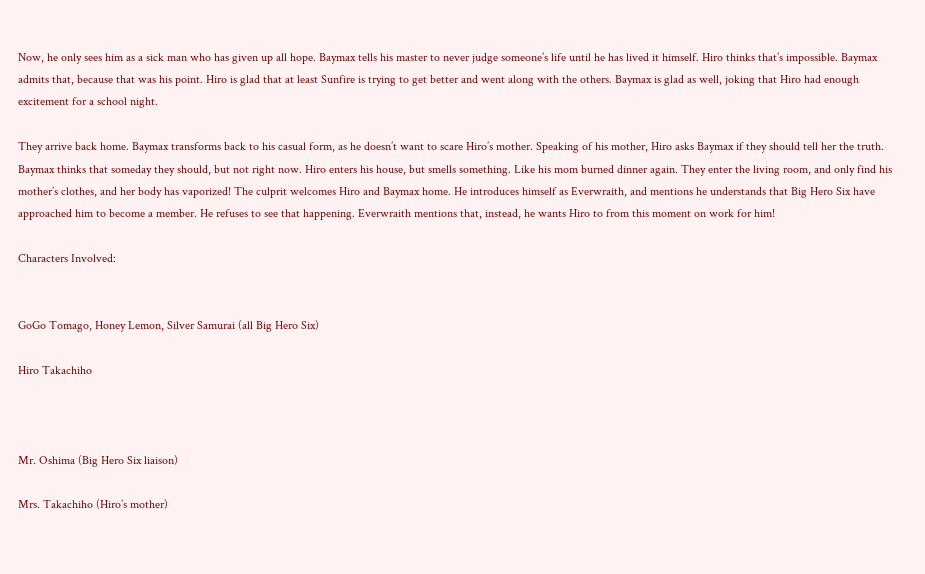Now, he only sees him as a sick man who has given up all hope. Baymax tells his master to never judge someone’s life until he has lived it himself. Hiro thinks that’s impossible. Baymax admits that, because that was his point. Hiro is glad that at least Sunfire is trying to get better and went along with the others. Baymax is glad as well, joking that Hiro had enough excitement for a school night.

They arrive back home. Baymax transforms back to his casual form, as he doesn’t want to scare Hiro’s mother. Speaking of his mother, Hiro asks Baymax if they should tell her the truth. Baymax thinks that someday they should, but not right now. Hiro enters his house, but smells something. Like his mom burned dinner again. They enter the living room, and only find his mother’s clothes, and her body has vaporized! The culprit welcomes Hiro and Baymax home. He introduces himself as Everwraith, and mentions he understands that Big Hero Six have approached him to become a member. He refuses to see that happening. Everwraith mentions that, instead, he wants Hiro to from this moment on work for him!

Characters Involved:


GoGo Tomago, Honey Lemon, Silver Samurai (all Big Hero Six)

Hiro Takachiho



Mr. Oshima (Big Hero Six liaison)

Mrs. Takachiho (Hiro’s mother)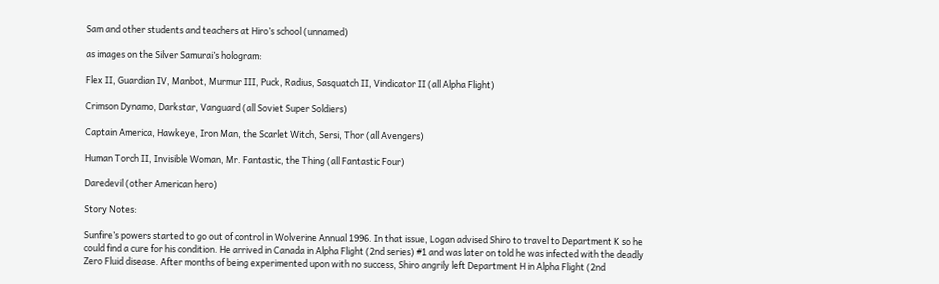Sam and other students and teachers at Hiro’s school (unnamed)

as images on the Silver Samurai’s hologram:

Flex II, Guardian IV, Manbot, Murmur III, Puck, Radius, Sasquatch II, Vindicator II (all Alpha Flight)

Crimson Dynamo, Darkstar, Vanguard (all Soviet Super Soldiers)

Captain America, Hawkeye, Iron Man, the Scarlet Witch, Sersi, Thor (all Avengers)

Human Torch II, Invisible Woman, Mr. Fantastic, the Thing (all Fantastic Four)

Daredevil (other American hero)

Story Notes:

Sunfire’s powers started to go out of control in Wolverine Annual 1996. In that issue, Logan advised Shiro to travel to Department K so he could find a cure for his condition. He arrived in Canada in Alpha Flight (2nd series) #1 and was later on told he was infected with the deadly Zero Fluid disease. After months of being experimented upon with no success, Shiro angrily left Department H in Alpha Flight (2nd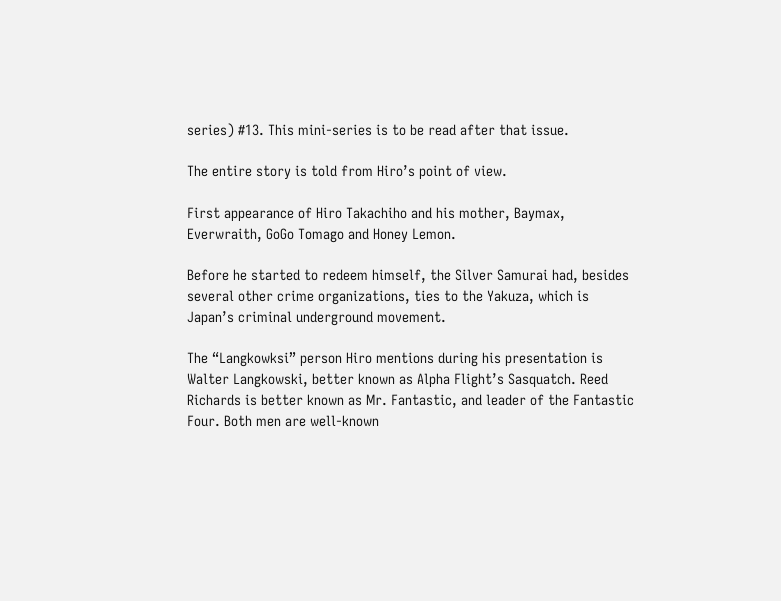series) #13. This mini-series is to be read after that issue.

The entire story is told from Hiro’s point of view.

First appearance of Hiro Takachiho and his mother, Baymax, Everwraith, GoGo Tomago and Honey Lemon.

Before he started to redeem himself, the Silver Samurai had, besides several other crime organizations, ties to the Yakuza, which is Japan’s criminal underground movement.

The “Langkowksi” person Hiro mentions during his presentation is Walter Langkowski, better known as Alpha Flight’s Sasquatch. Reed Richards is better known as Mr. Fantastic, and leader of the Fantastic Four. Both men are well-known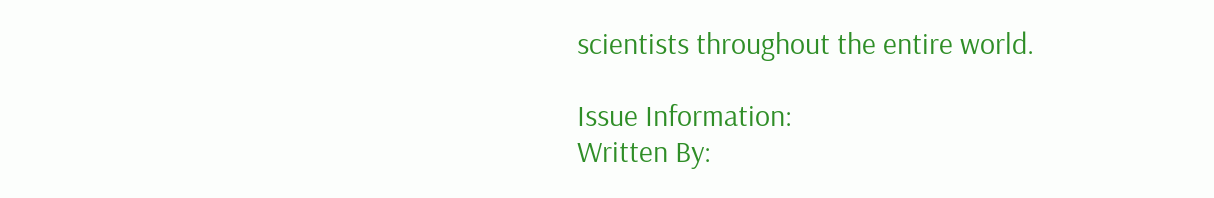scientists throughout the entire world.

Issue Information:
Written By: